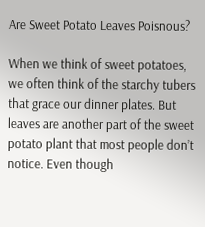Are Sweet Potato Leaves Poisnous?

When we think of sweet potatoes, we often think of the starchy tubers that grace our dinner plates. But leaves are another part of the sweet potato plant that most people don’t notice. Even though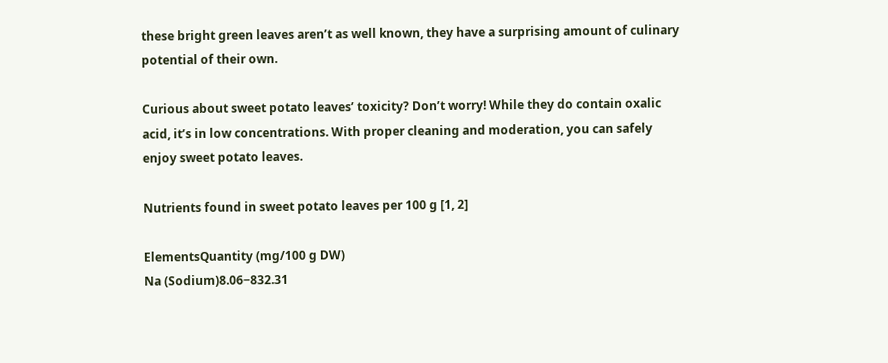these bright green leaves aren’t as well known, they have a surprising amount of culinary potential of their own.

Curious about sweet potato leaves’ toxicity? Don’t worry! While they do contain oxalic acid, it’s in low concentrations. With proper cleaning and moderation, you can safely enjoy sweet potato leaves.

Nutrients found in sweet potato leaves per 100 g [1, 2]

ElementsQuantity (mg/100 g DW)
Na (Sodium)8.06−832.31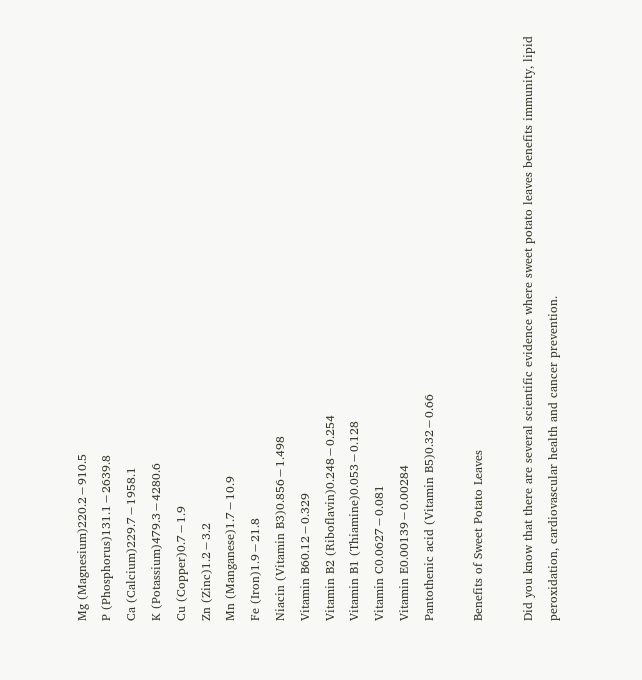Mg (Magnesium)220.2−910.5
P (Phosphorus)131.1−2639.8
Ca (Calcium)229.7−1958.1
K (Potassium)479.3−4280.6
Cu (Copper)0.7−1.9
Zn (Zinc)1.2−3.2
Mn (Manganese)1.7−10.9
Fe (Iron)1.9−21.8
Niacin (Vitamin B3)0.856−1.498
Vitamin B60.12−0.329
Vitamin B2 (Riboflavin)0.248−0.254
Vitamin B1 (Thiamine)0.053−0.128
Vitamin C0.0627−0.081
Vitamin E0.00139−0.00284
Pantothenic acid (Vitamin B5)0.32−0.66

Benefits of Sweet Potato Leaves

Did you know that there are several scientific evidence where sweet potato leaves benefits immunity, lipid peroxidation, cardiovascular health and cancer prevention.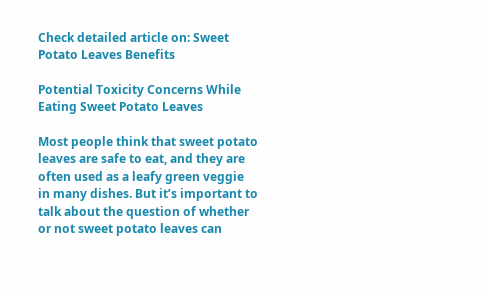Check detailed article on: Sweet Potato Leaves Benefits

Potential Toxicity Concerns While Eating Sweet Potato Leaves

Most people think that sweet potato leaves are safe to eat, and they are often used as a leafy green veggie in many dishes. But it’s important to talk about the question of whether or not sweet potato leaves can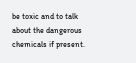be toxic and to talk about the dangerous chemicals if present.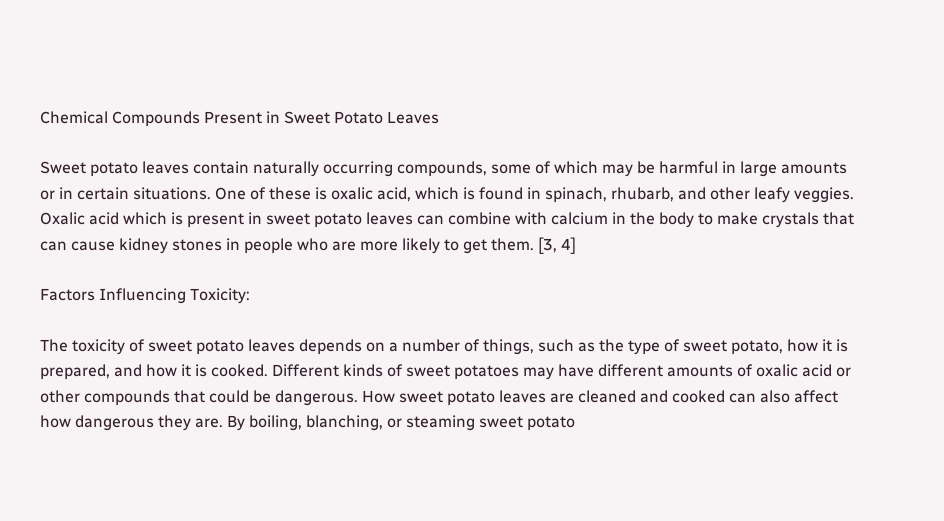Chemical Compounds Present in Sweet Potato Leaves

Sweet potato leaves contain naturally occurring compounds, some of which may be harmful in large amounts or in certain situations. One of these is oxalic acid, which is found in spinach, rhubarb, and other leafy veggies. Oxalic acid which is present in sweet potato leaves can combine with calcium in the body to make crystals that can cause kidney stones in people who are more likely to get them. [3, 4]

Factors Influencing Toxicity:

The toxicity of sweet potato leaves depends on a number of things, such as the type of sweet potato, how it is prepared, and how it is cooked. Different kinds of sweet potatoes may have different amounts of oxalic acid or other compounds that could be dangerous. How sweet potato leaves are cleaned and cooked can also affect how dangerous they are. By boiling, blanching, or steaming sweet potato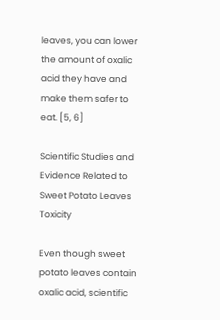leaves, you can lower the amount of oxalic acid they have and make them safer to eat. [5, 6]

Scientific Studies and Evidence Related to Sweet Potato Leaves Toxicity

Even though sweet potato leaves contain oxalic acid, scientific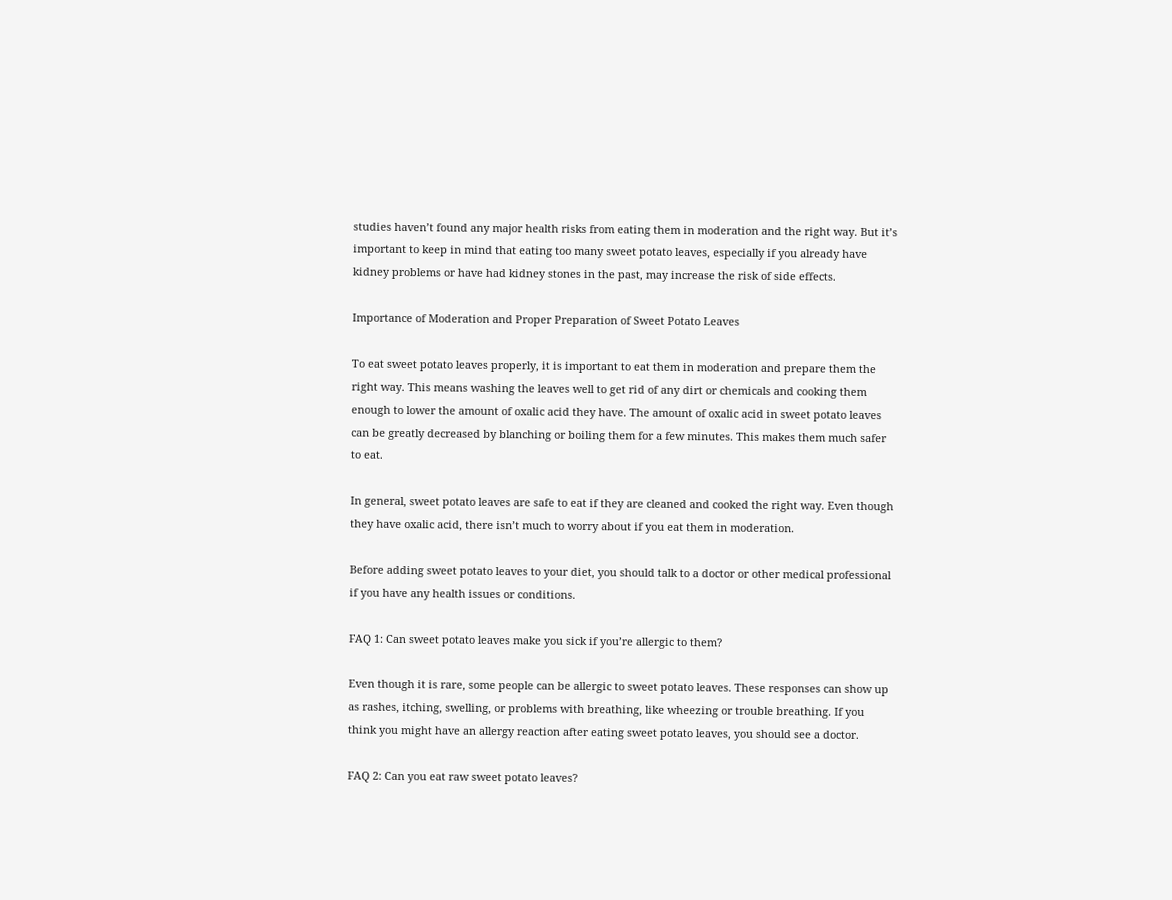studies haven’t found any major health risks from eating them in moderation and the right way. But it’s important to keep in mind that eating too many sweet potato leaves, especially if you already have kidney problems or have had kidney stones in the past, may increase the risk of side effects.

Importance of Moderation and Proper Preparation of Sweet Potato Leaves

To eat sweet potato leaves properly, it is important to eat them in moderation and prepare them the right way. This means washing the leaves well to get rid of any dirt or chemicals and cooking them enough to lower the amount of oxalic acid they have. The amount of oxalic acid in sweet potato leaves can be greatly decreased by blanching or boiling them for a few minutes. This makes them much safer to eat.

In general, sweet potato leaves are safe to eat if they are cleaned and cooked the right way. Even though they have oxalic acid, there isn’t much to worry about if you eat them in moderation.

Before adding sweet potato leaves to your diet, you should talk to a doctor or other medical professional if you have any health issues or conditions.

FAQ 1: Can sweet potato leaves make you sick if you’re allergic to them?

Even though it is rare, some people can be allergic to sweet potato leaves. These responses can show up as rashes, itching, swelling, or problems with breathing, like wheezing or trouble breathing. If you think you might have an allergy reaction after eating sweet potato leaves, you should see a doctor.

FAQ 2: Can you eat raw sweet potato leaves?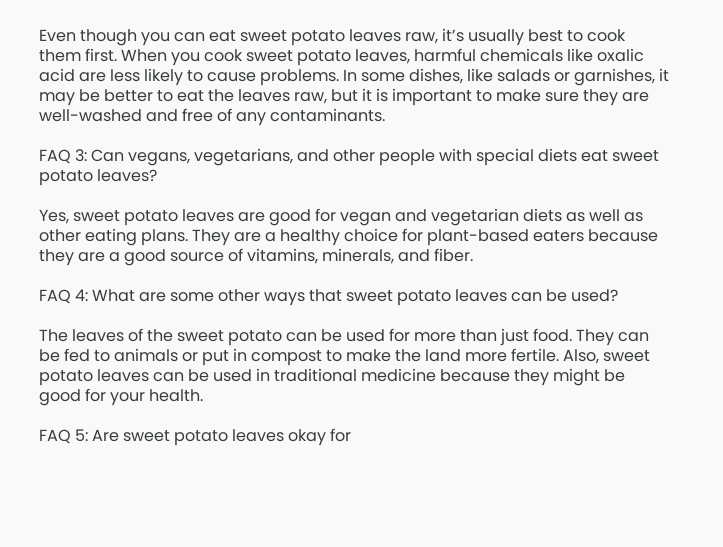Even though you can eat sweet potato leaves raw, it’s usually best to cook them first. When you cook sweet potato leaves, harmful chemicals like oxalic acid are less likely to cause problems. In some dishes, like salads or garnishes, it may be better to eat the leaves raw, but it is important to make sure they are well-washed and free of any contaminants.

FAQ 3: Can vegans, vegetarians, and other people with special diets eat sweet potato leaves?

Yes, sweet potato leaves are good for vegan and vegetarian diets as well as other eating plans. They are a healthy choice for plant-based eaters because they are a good source of vitamins, minerals, and fiber.

FAQ 4: What are some other ways that sweet potato leaves can be used?

The leaves of the sweet potato can be used for more than just food. They can be fed to animals or put in compost to make the land more fertile. Also, sweet potato leaves can be used in traditional medicine because they might be good for your health.

FAQ 5: Are sweet potato leaves okay for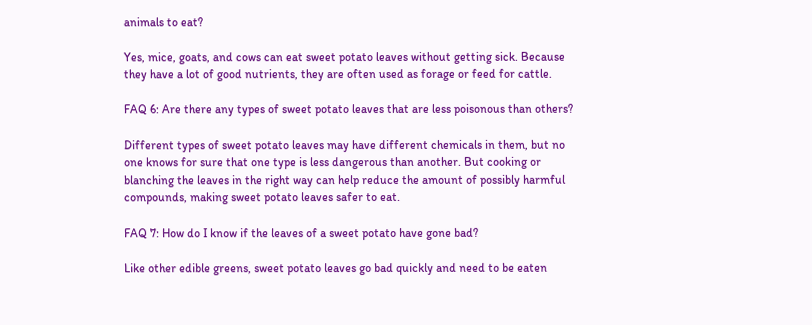animals to eat?

Yes, mice, goats, and cows can eat sweet potato leaves without getting sick. Because they have a lot of good nutrients, they are often used as forage or feed for cattle.

FAQ 6: Are there any types of sweet potato leaves that are less poisonous than others?

Different types of sweet potato leaves may have different chemicals in them, but no one knows for sure that one type is less dangerous than another. But cooking or blanching the leaves in the right way can help reduce the amount of possibly harmful compounds, making sweet potato leaves safer to eat.

FAQ 7: How do I know if the leaves of a sweet potato have gone bad?

Like other edible greens, sweet potato leaves go bad quickly and need to be eaten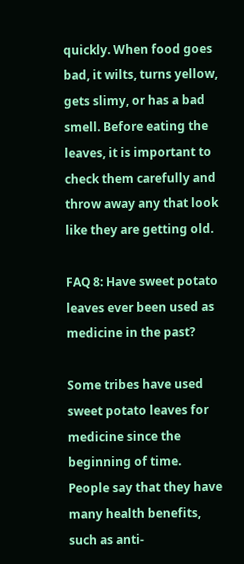quickly. When food goes bad, it wilts, turns yellow, gets slimy, or has a bad smell. Before eating the leaves, it is important to check them carefully and throw away any that look like they are getting old.

FAQ 8: Have sweet potato leaves ever been used as medicine in the past?

Some tribes have used sweet potato leaves for medicine since the beginning of time. People say that they have many health benefits, such as anti-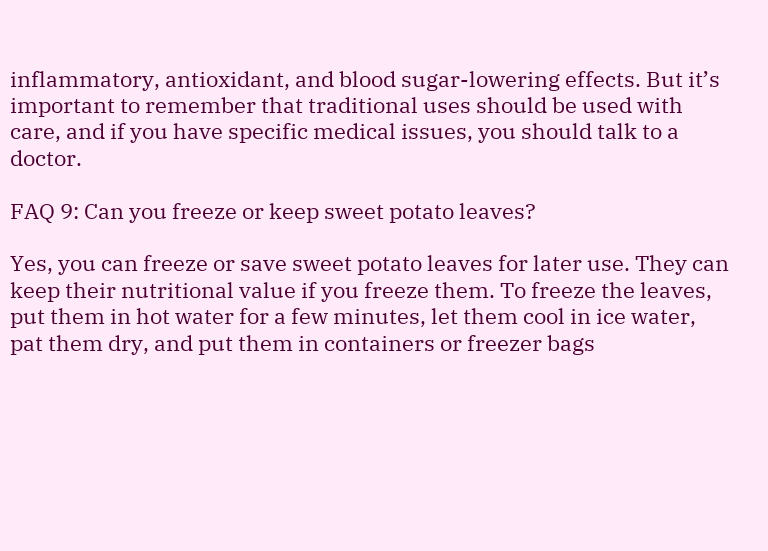inflammatory, antioxidant, and blood sugar-lowering effects. But it’s important to remember that traditional uses should be used with care, and if you have specific medical issues, you should talk to a doctor.

FAQ 9: Can you freeze or keep sweet potato leaves?

Yes, you can freeze or save sweet potato leaves for later use. They can keep their nutritional value if you freeze them. To freeze the leaves, put them in hot water for a few minutes, let them cool in ice water, pat them dry, and put them in containers or freezer bags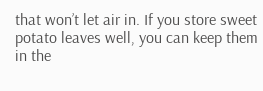that won’t let air in. If you store sweet potato leaves well, you can keep them in the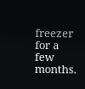freezer for a few months.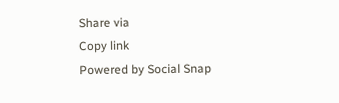Share via
Copy link
Powered by Social Snap